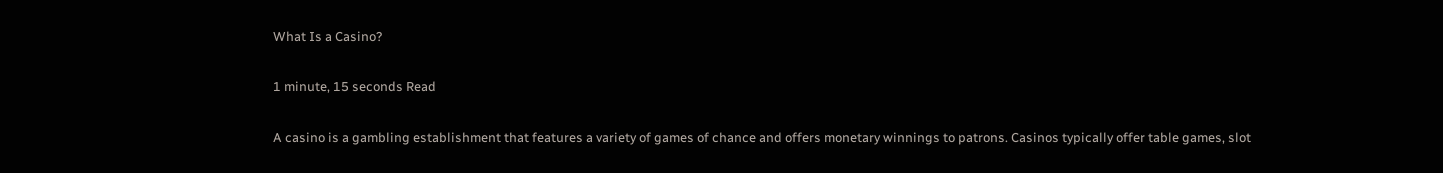What Is a Casino?

1 minute, 15 seconds Read

A casino is a gambling establishment that features a variety of games of chance and offers monetary winnings to patrons. Casinos typically offer table games, slot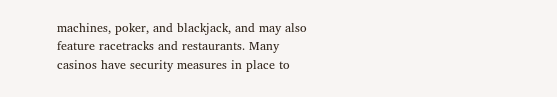machines, poker, and blackjack, and may also feature racetracks and restaurants. Many casinos have security measures in place to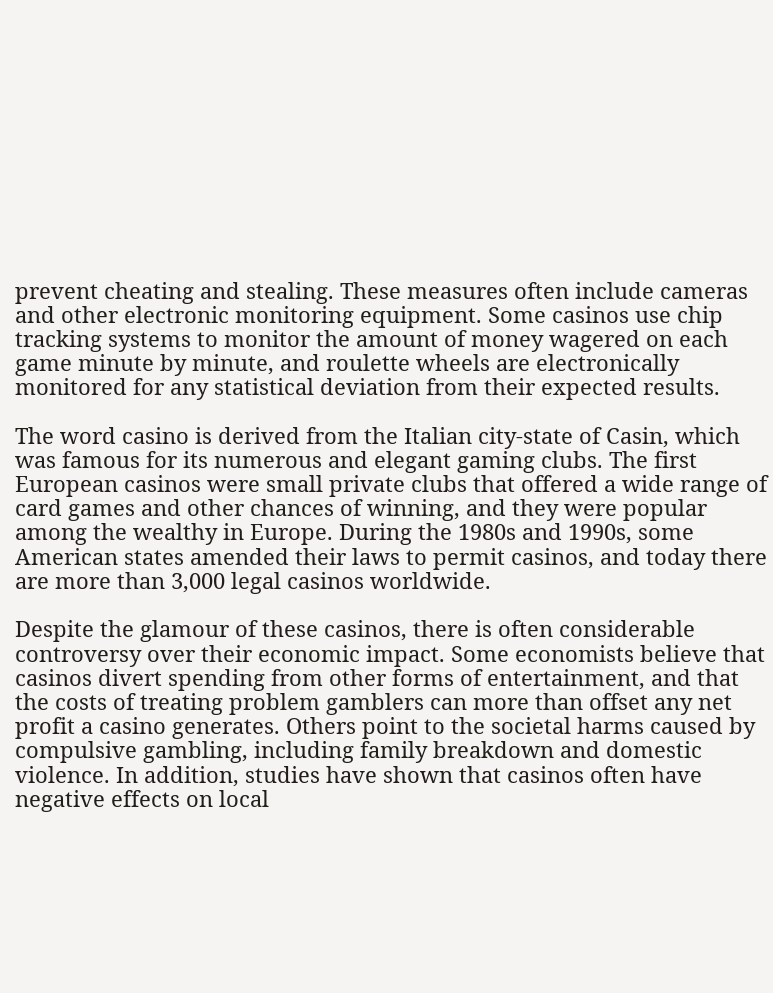prevent cheating and stealing. These measures often include cameras and other electronic monitoring equipment. Some casinos use chip tracking systems to monitor the amount of money wagered on each game minute by minute, and roulette wheels are electronically monitored for any statistical deviation from their expected results.

The word casino is derived from the Italian city-state of Casin, which was famous for its numerous and elegant gaming clubs. The first European casinos were small private clubs that offered a wide range of card games and other chances of winning, and they were popular among the wealthy in Europe. During the 1980s and 1990s, some American states amended their laws to permit casinos, and today there are more than 3,000 legal casinos worldwide.

Despite the glamour of these casinos, there is often considerable controversy over their economic impact. Some economists believe that casinos divert spending from other forms of entertainment, and that the costs of treating problem gamblers can more than offset any net profit a casino generates. Others point to the societal harms caused by compulsive gambling, including family breakdown and domestic violence. In addition, studies have shown that casinos often have negative effects on local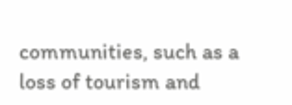communities, such as a loss of tourism and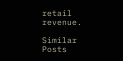retail revenue.

Similar Posts